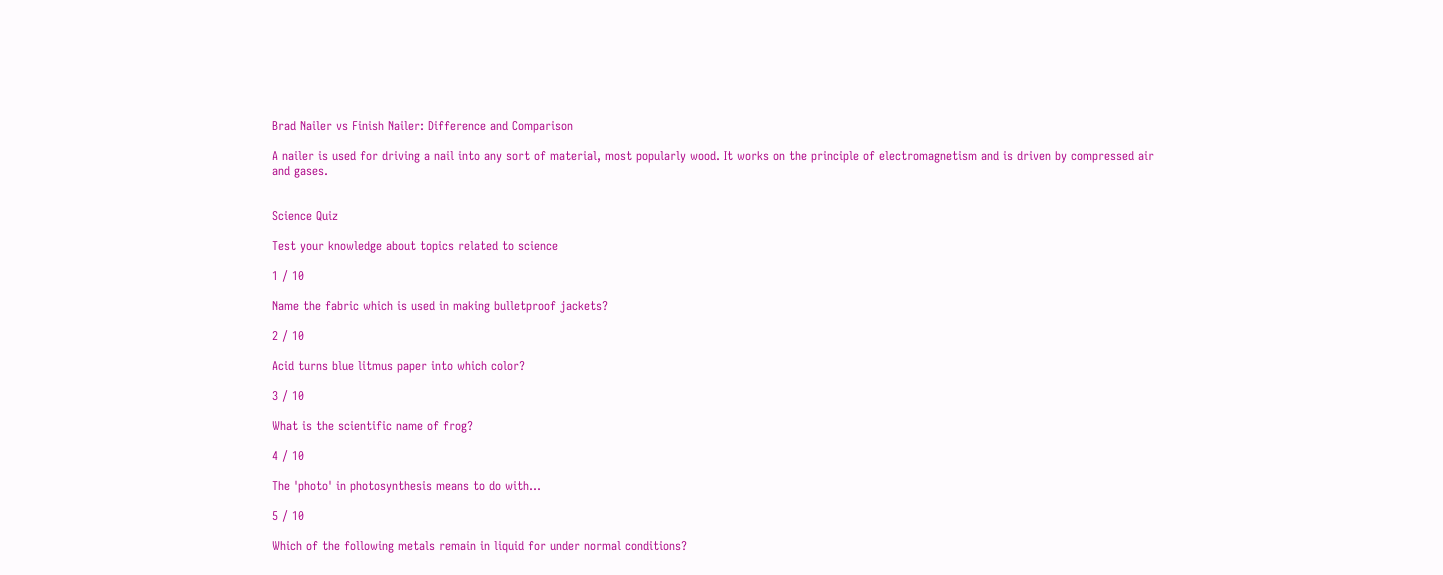Brad Nailer vs Finish Nailer: Difference and Comparison

A nailer is used for driving a nail into any sort of material, most popularly wood. It works on the principle of electromagnetism and is driven by compressed air and gases.


Science Quiz

Test your knowledge about topics related to science

1 / 10

Name the fabric which is used in making bulletproof jackets?

2 / 10

Acid turns blue litmus paper into which color?

3 / 10

What is the scientific name of frog?

4 / 10

The 'photo' in photosynthesis means to do with...

5 / 10

Which of the following metals remain in liquid for under normal conditions?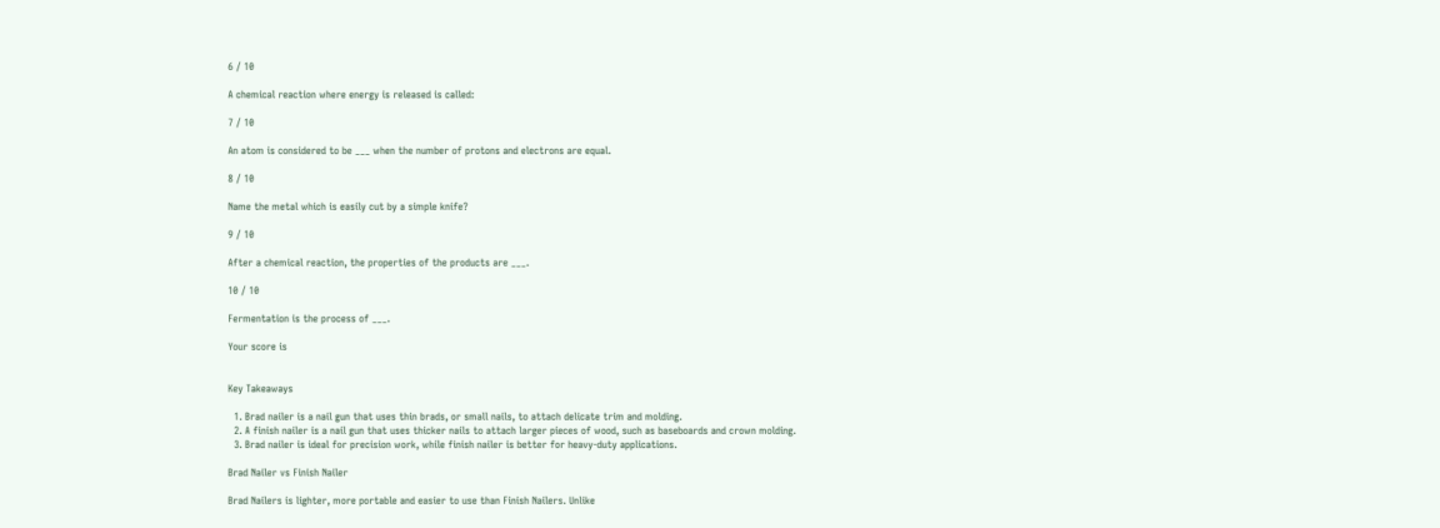6 / 10

A chemical reaction where energy is released is called:

7 / 10

An atom is considered to be ___ when the number of protons and electrons are equal.

8 / 10

Name the metal which is easily cut by a simple knife?

9 / 10

After a chemical reaction, the properties of the products are ___.

10 / 10

Fermentation is the process of ___.

Your score is


Key Takeaways

  1. Brad nailer is a nail gun that uses thin brads, or small nails, to attach delicate trim and molding.
  2. A finish nailer is a nail gun that uses thicker nails to attach larger pieces of wood, such as baseboards and crown molding.
  3. Brad nailer is ideal for precision work, while finish nailer is better for heavy-duty applications.

Brad Nailer vs Finish Nailer

Brad Nailers is lighter, more portable and easier to use than Finish Nailers. Unlike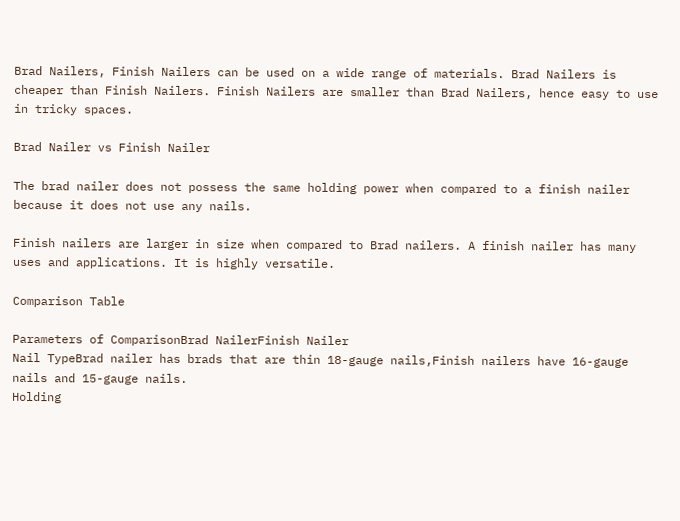Brad Nailers, Finish Nailers can be used on a wide range of materials. Brad Nailers is cheaper than Finish Nailers. Finish Nailers are smaller than Brad Nailers, hence easy to use in tricky spaces.

Brad Nailer vs Finish Nailer

The brad nailer does not possess the same holding power when compared to a finish nailer because it does not use any nails.

Finish nailers are larger in size when compared to Brad nailers. A finish nailer has many uses and applications. It is highly versatile.

Comparison Table

Parameters of ComparisonBrad NailerFinish Nailer
Nail TypeBrad nailer has brads that are thin 18-gauge nails,Finish nailers have 16-gauge nails and 15-gauge nails.
Holding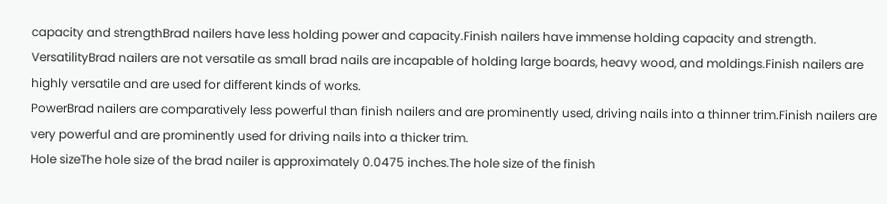capacity and strengthBrad nailers have less holding power and capacity.Finish nailers have immense holding capacity and strength.
VersatilityBrad nailers are not versatile as small brad nails are incapable of holding large boards, heavy wood, and moldings.Finish nailers are highly versatile and are used for different kinds of works.
PowerBrad nailers are comparatively less powerful than finish nailers and are prominently used, driving nails into a thinner trim.Finish nailers are very powerful and are prominently used for driving nails into a thicker trim.
Hole sizeThe hole size of the brad nailer is approximately 0.0475 inches.The hole size of the finish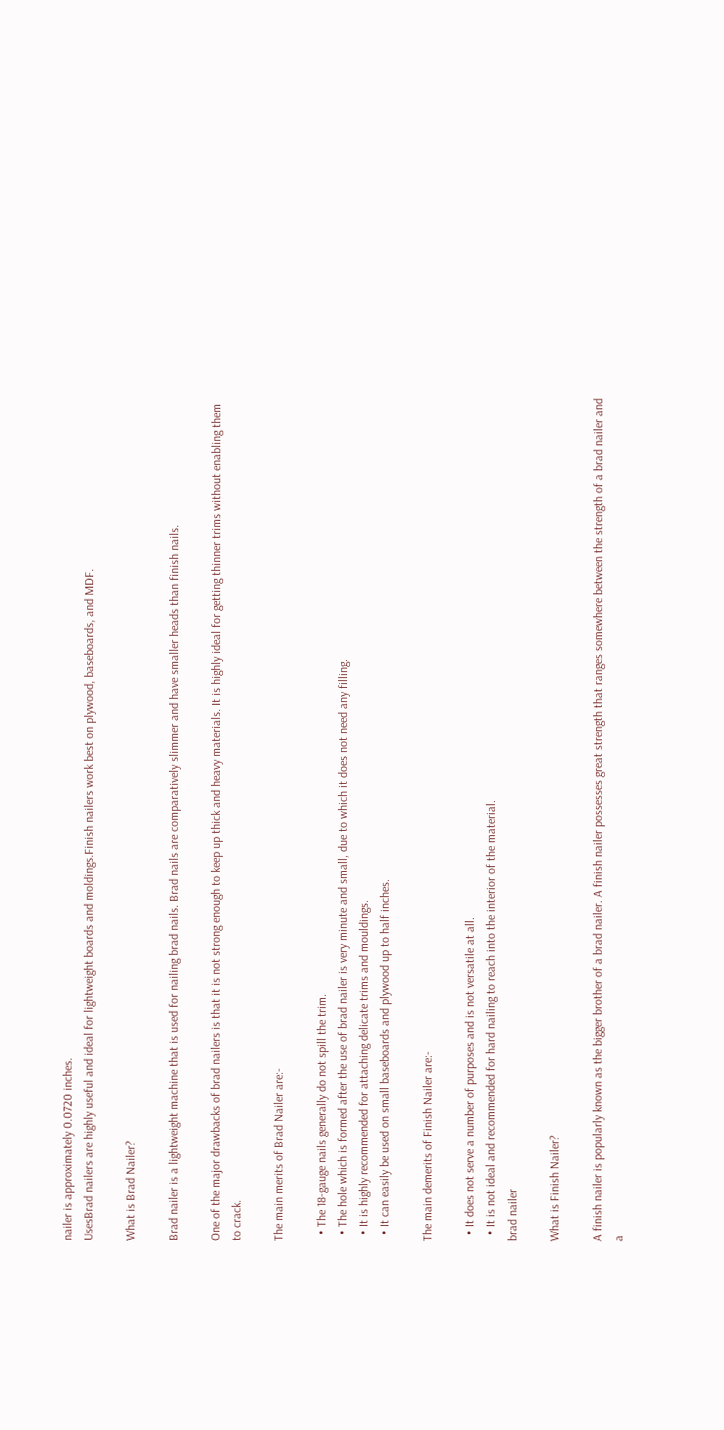nailer is approximately 0.0720 inches.
UsesBrad nailers are highly useful and ideal for lightweight boards and moldings.Finish nailers work best on plywood, baseboards, and MDF.

What is Brad Nailer?

Brad nailer is a lightweight machine that is used for nailing brad nails. Brad nails are comparatively slimmer and have smaller heads than finish nails.

One of the major drawbacks of brad nailers is that it is not strong enough to keep up thick and heavy materials. It is highly ideal for getting thinner trims without enabling them to crack.

The main merits of Brad Nailer are:-

  • The 18-gauge nails generally do not spill the trim.
  • The hole which is formed after the use of brad nailer is very minute and small, due to which it does not need any filling.
  • It is highly recommended for attaching delicate trims and mouldings.
  • It can easily be used on small baseboards and plywood up to half inches.

The main demerits of Finish Nailer are:-

  • It does not serve a number of purposes and is not versatile at all.
  • It is not ideal and recommended for hard nailing to reach into the interior of the material.
brad nailer

What is Finish Nailer?

A finish nailer is popularly known as the bigger brother of a brad nailer. A finish nailer possesses great strength that ranges somewhere between the strength of a brad nailer and a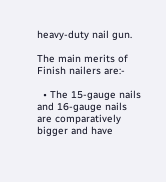heavy-duty nail gun.

The main merits of Finish nailers are:-

  • The 15-gauge nails and 16-gauge nails are comparatively bigger and have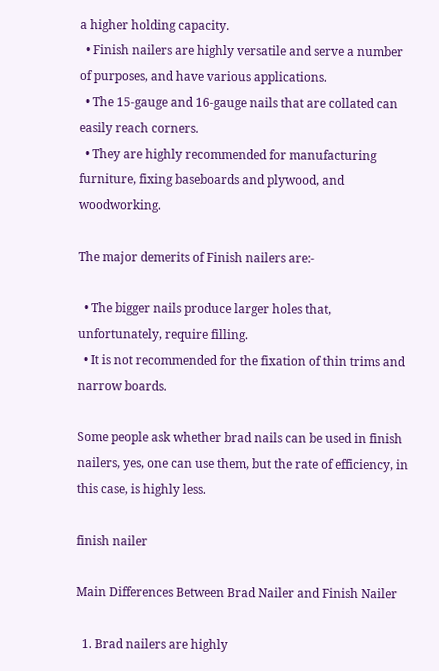a higher holding capacity.
  • Finish nailers are highly versatile and serve a number of purposes, and have various applications.
  • The 15-gauge and 16-gauge nails that are collated can easily reach corners.
  • They are highly recommended for manufacturing furniture, fixing baseboards and plywood, and woodworking.

The major demerits of Finish nailers are:-

  • The bigger nails produce larger holes that, unfortunately, require filling.
  • It is not recommended for the fixation of thin trims and narrow boards.

Some people ask whether brad nails can be used in finish nailers, yes, one can use them, but the rate of efficiency, in this case, is highly less.

finish nailer

Main Differences Between Brad Nailer and Finish Nailer

  1. Brad nailers are highly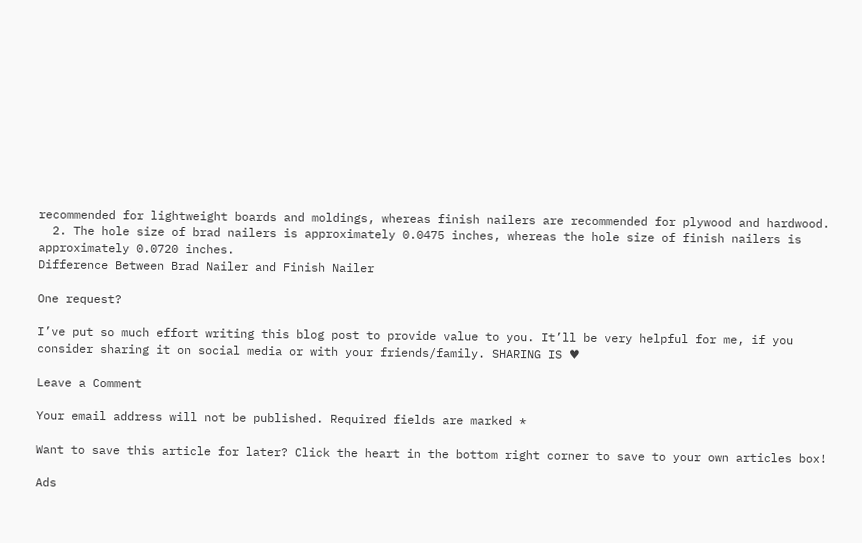recommended for lightweight boards and moldings, whereas finish nailers are recommended for plywood and hardwood.
  2. The hole size of brad nailers is approximately 0.0475 inches, whereas the hole size of finish nailers is approximately 0.0720 inches.
Difference Between Brad Nailer and Finish Nailer

One request?

I’ve put so much effort writing this blog post to provide value to you. It’ll be very helpful for me, if you consider sharing it on social media or with your friends/family. SHARING IS ♥

Leave a Comment

Your email address will not be published. Required fields are marked *

Want to save this article for later? Click the heart in the bottom right corner to save to your own articles box!

Ads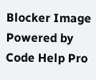Blocker Image Powered by Code Help Pro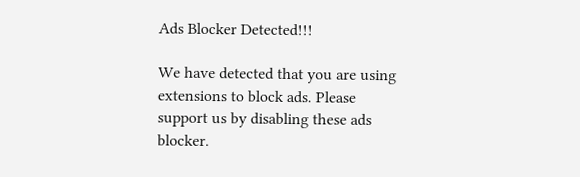Ads Blocker Detected!!!

We have detected that you are using extensions to block ads. Please support us by disabling these ads blocker.